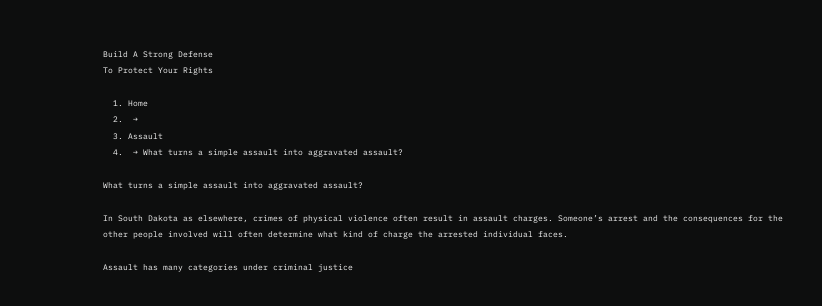Build A Strong Defense
To Protect Your Rights

  1. Home
  2.  →
  3. Assault
  4.  → What turns a simple assault into aggravated assault?

What turns a simple assault into aggravated assault?

In South Dakota as elsewhere, crimes of physical violence often result in assault charges. Someone’s arrest and the consequences for the other people involved will often determine what kind of charge the arrested individual faces.

Assault has many categories under criminal justice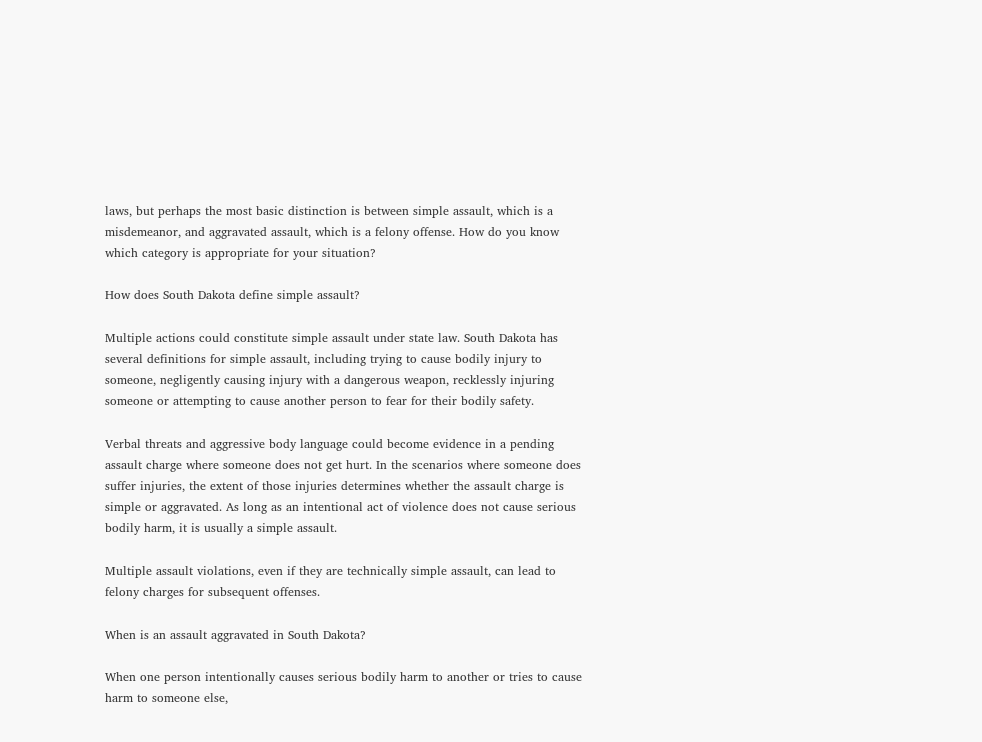laws, but perhaps the most basic distinction is between simple assault, which is a misdemeanor, and aggravated assault, which is a felony offense. How do you know which category is appropriate for your situation?

How does South Dakota define simple assault?

Multiple actions could constitute simple assault under state law. South Dakota has several definitions for simple assault, including trying to cause bodily injury to someone, negligently causing injury with a dangerous weapon, recklessly injuring someone or attempting to cause another person to fear for their bodily safety.

Verbal threats and aggressive body language could become evidence in a pending assault charge where someone does not get hurt. In the scenarios where someone does suffer injuries, the extent of those injuries determines whether the assault charge is simple or aggravated. As long as an intentional act of violence does not cause serious bodily harm, it is usually a simple assault.

Multiple assault violations, even if they are technically simple assault, can lead to felony charges for subsequent offenses.

When is an assault aggravated in South Dakota?

When one person intentionally causes serious bodily harm to another or tries to cause harm to someone else,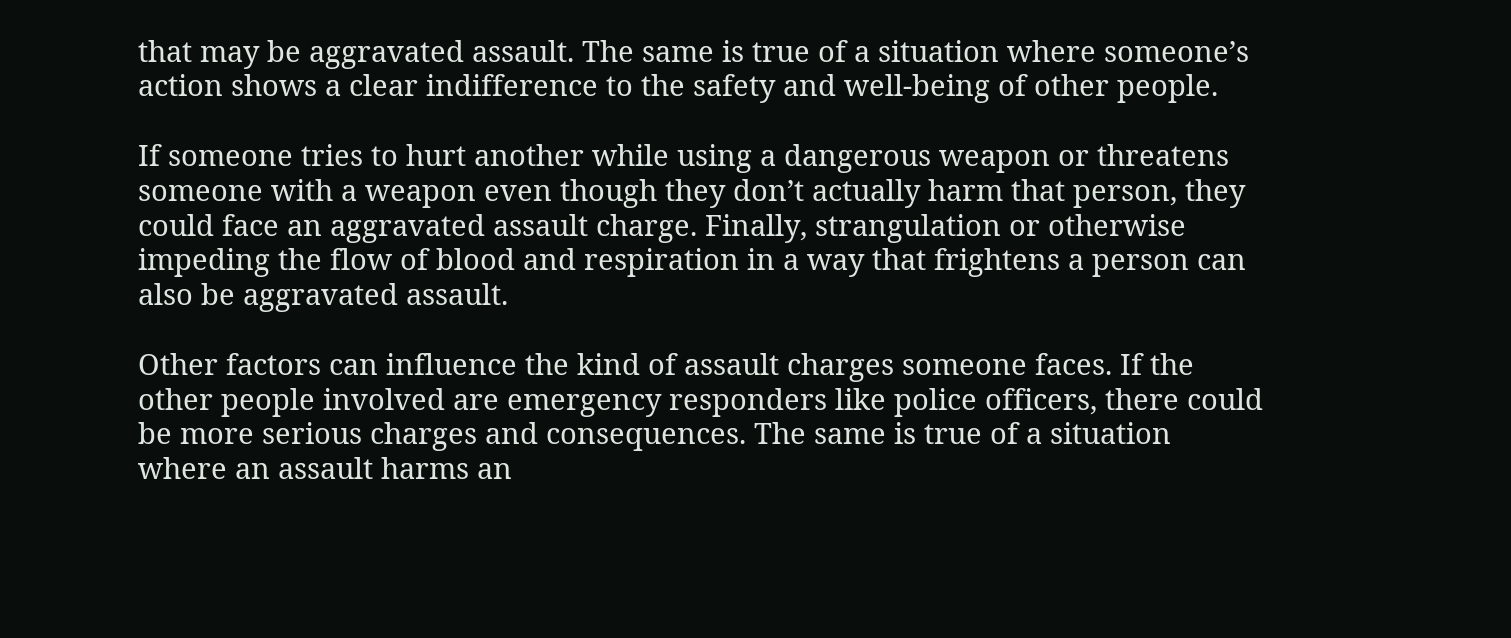that may be aggravated assault. The same is true of a situation where someone’s action shows a clear indifference to the safety and well-being of other people.

If someone tries to hurt another while using a dangerous weapon or threatens someone with a weapon even though they don’t actually harm that person, they could face an aggravated assault charge. Finally, strangulation or otherwise impeding the flow of blood and respiration in a way that frightens a person can also be aggravated assault.

Other factors can influence the kind of assault charges someone faces. If the other people involved are emergency responders like police officers, there could be more serious charges and consequences. The same is true of a situation where an assault harms an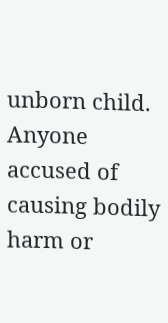unborn child. Anyone accused of causing bodily harm or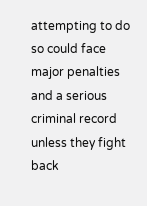attempting to do so could face major penalties and a serious criminal record unless they fight back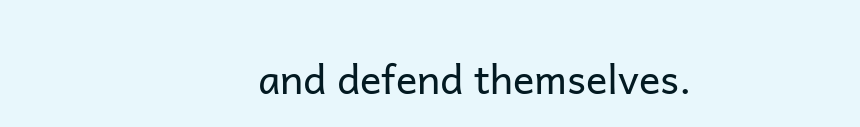and defend themselves.